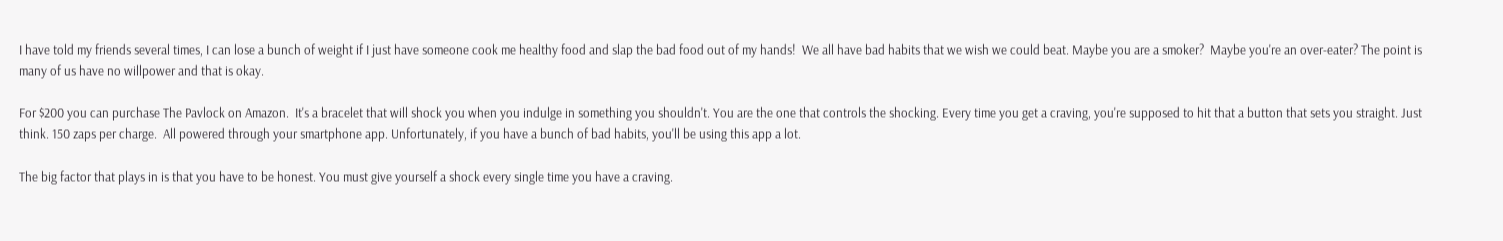I have told my friends several times, I can lose a bunch of weight if I just have someone cook me healthy food and slap the bad food out of my hands!  We all have bad habits that we wish we could beat. Maybe you are a smoker?  Maybe you're an over-eater? The point is many of us have no willpower and that is okay.

For $200 you can purchase The Pavlock on Amazon.  It's a bracelet that will shock you when you indulge in something you shouldn't. You are the one that controls the shocking. Every time you get a craving, you're supposed to hit that a button that sets you straight. Just think. 150 zaps per charge.  All powered through your smartphone app. Unfortunately, if you have a bunch of bad habits, you'll be using this app a lot.

The big factor that plays in is that you have to be honest. You must give yourself a shock every single time you have a craving.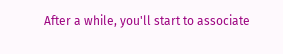After a while, you'll start to associate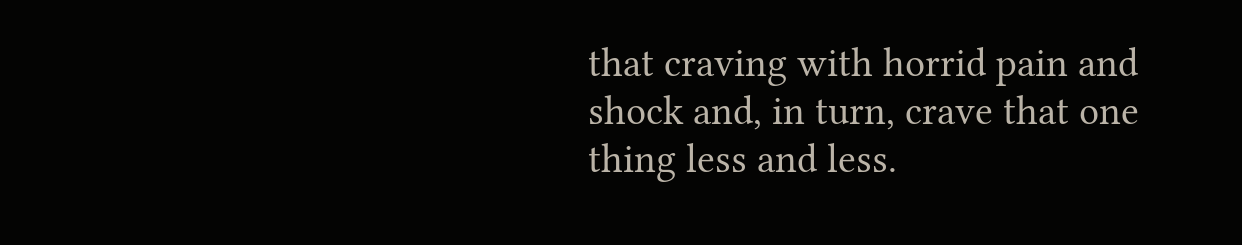that craving with horrid pain and shock and, in turn, crave that one thing less and less.